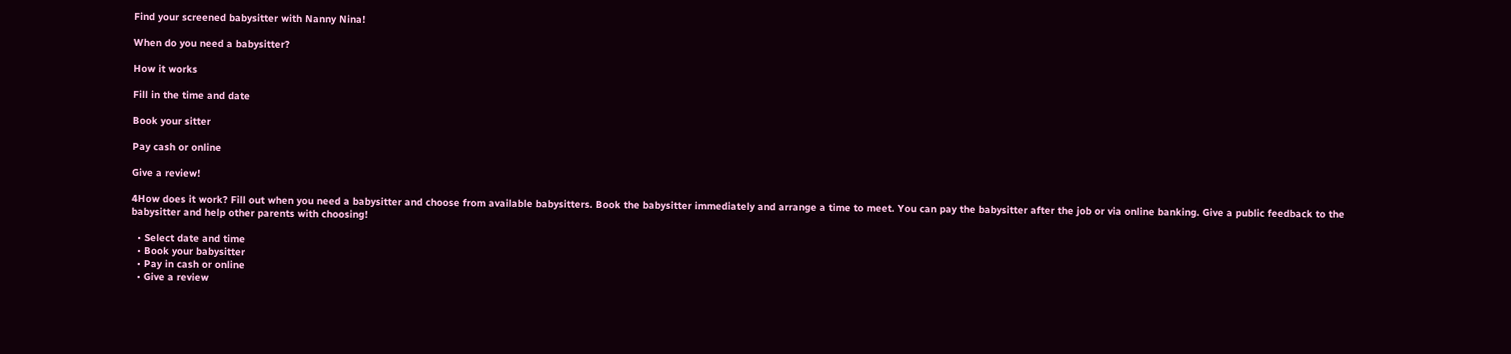Find your screened babysitter with Nanny Nina!

When do you need a babysitter?

How it works

Fill in the time and date

Book your sitter

Pay cash or online

Give a review!

4How does it work? Fill out when you need a babysitter and choose from available babysitters. Book the babysitter immediately and arrange a time to meet. You can pay the babysitter after the job or via online banking. Give a public feedback to the babysitter and help other parents with choosing!

  • Select date and time
  • Book your babysitter
  • Pay in cash or online
  • Give a review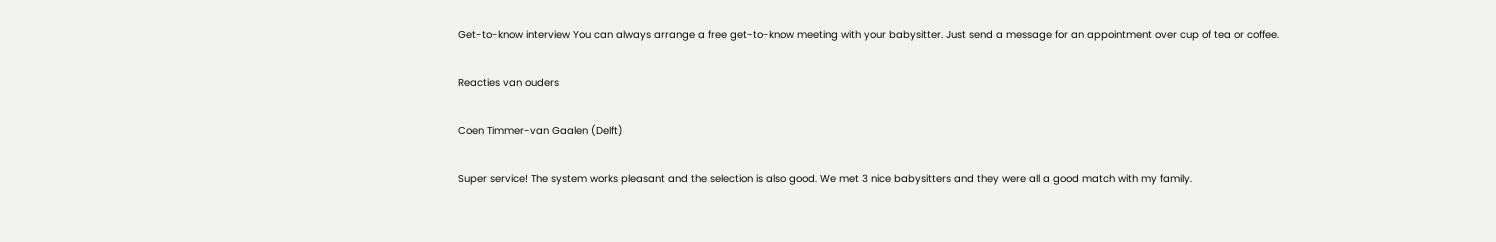Get-to-know interview You can always arrange a free get-to-know meeting with your babysitter. Just send a message for an appointment over cup of tea or coffee.

Reacties van ouders

Coen Timmer-van Gaalen (Delft)

Super service! The system works pleasant and the selection is also good. We met 3 nice babysitters and they were all a good match with my family.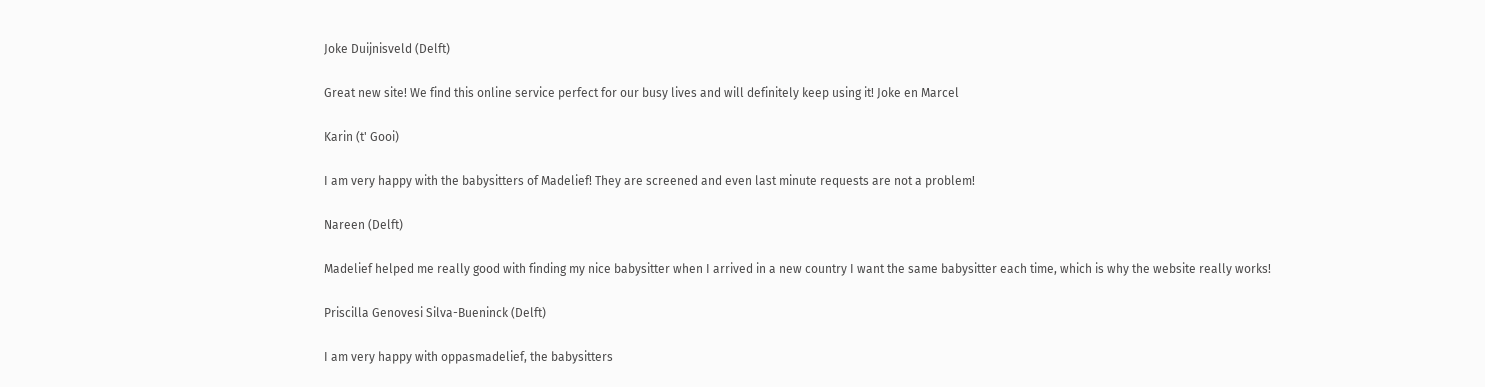Joke Duijnisveld (Delft)

Great new site! We find this online service perfect for our busy lives and will definitely keep using it! Joke en Marcel

Karin (t' Gooi)

I am very happy with the babysitters of Madelief! They are screened and even last minute requests are not a problem!

Nareen (Delft)

Madelief helped me really good with finding my nice babysitter when I arrived in a new country I want the same babysitter each time, which is why the website really works!

Priscilla Genovesi Silva-Bueninck (Delft)

I am very happy with oppasmadelief, the babysitters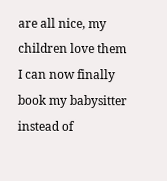are all nice, my children love them I can now finally book my babysitter instead of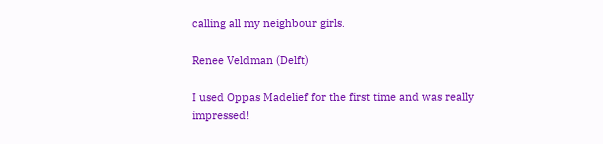calling all my neighbour girls.

Renee Veldman (Delft)

I used Oppas Madelief for the first time and was really impressed!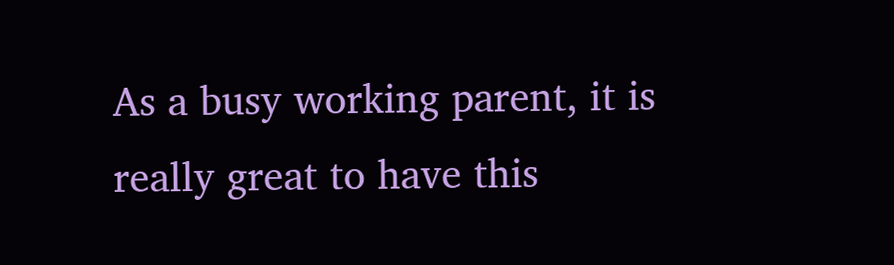As a busy working parent, it is really great to have this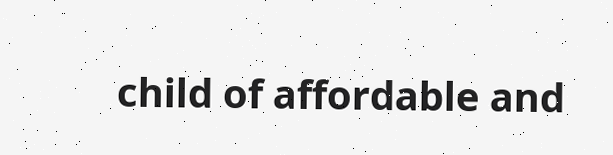child of affordable and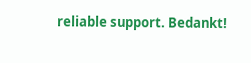reliable support. Bedankt!